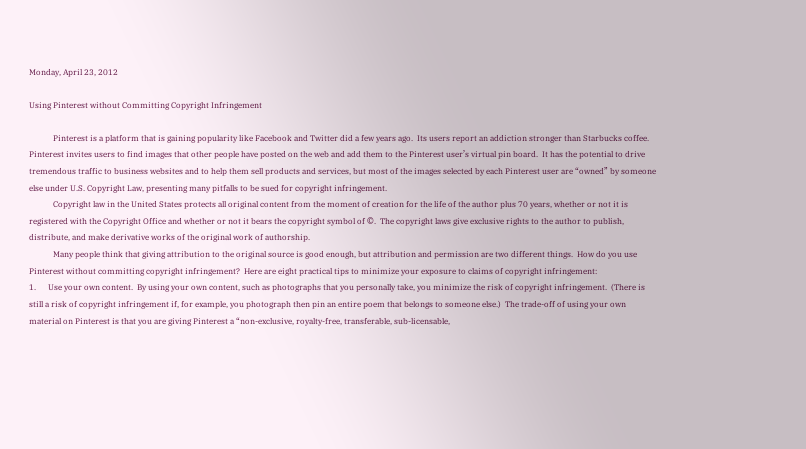Monday, April 23, 2012

Using Pinterest without Committing Copyright Infringement

            Pinterest is a platform that is gaining popularity like Facebook and Twitter did a few years ago.  Its users report an addiction stronger than Starbucks coffee.  Pinterest invites users to find images that other people have posted on the web and add them to the Pinterest user’s virtual pin board.  It has the potential to drive tremendous traffic to business websites and to help them sell products and services, but most of the images selected by each Pinterest user are “owned” by someone else under U.S. Copyright Law, presenting many pitfalls to be sued for copyright infringement.
            Copyright law in the United States protects all original content from the moment of creation for the life of the author plus 70 years, whether or not it is registered with the Copyright Office and whether or not it bears the copyright symbol of ©.  The copyright laws give exclusive rights to the author to publish, distribute, and make derivative works of the original work of authorship.
            Many people think that giving attribution to the original source is good enough, but attribution and permission are two different things.  How do you use Pinterest without committing copyright infringement?  Here are eight practical tips to minimize your exposure to claims of copyright infringement:
1.      Use your own content.  By using your own content, such as photographs that you personally take, you minimize the risk of copyright infringement.  (There is still a risk of copyright infringement if, for example, you photograph then pin an entire poem that belongs to someone else.)  The trade-off of using your own material on Pinterest is that you are giving Pinterest a “non-exclusive, royalty-free, transferable, sub-licensable,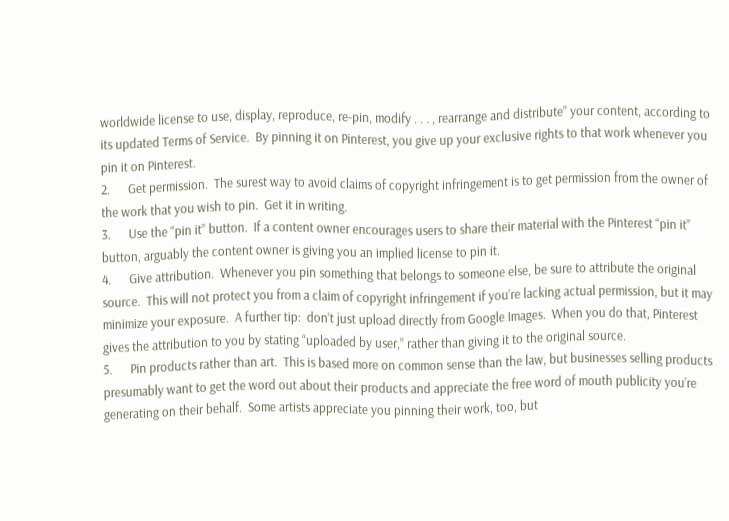worldwide license to use, display, reproduce, re-pin, modify . . . , rearrange and distribute” your content, according to its updated Terms of Service.  By pinning it on Pinterest, you give up your exclusive rights to that work whenever you pin it on Pinterest.
2.      Get permission.  The surest way to avoid claims of copyright infringement is to get permission from the owner of the work that you wish to pin.  Get it in writing.
3.      Use the “pin it” button.  If a content owner encourages users to share their material with the Pinterest “pin it” button, arguably the content owner is giving you an implied license to pin it.
4.      Give attribution.  Whenever you pin something that belongs to someone else, be sure to attribute the original source.  This will not protect you from a claim of copyright infringement if you’re lacking actual permission, but it may minimize your exposure.  A further tip:  don’t just upload directly from Google Images.  When you do that, Pinterest gives the attribution to you by stating “uploaded by user,” rather than giving it to the original source.
5.      Pin products rather than art.  This is based more on common sense than the law, but businesses selling products presumably want to get the word out about their products and appreciate the free word of mouth publicity you’re generating on their behalf.  Some artists appreciate you pinning their work, too, but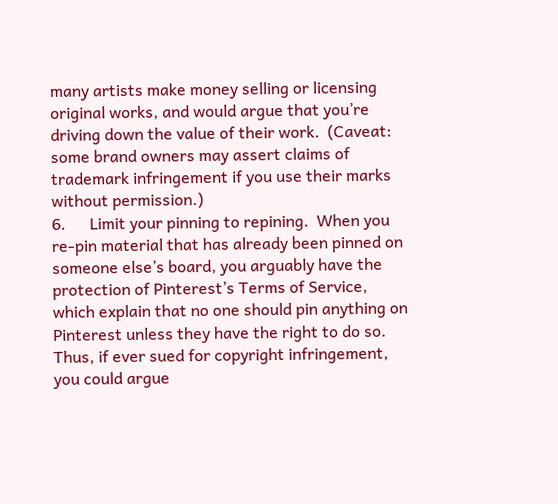many artists make money selling or licensing original works, and would argue that you’re driving down the value of their work.  (Caveat: some brand owners may assert claims of trademark infringement if you use their marks without permission.)
6.      Limit your pinning to repining.  When you re-pin material that has already been pinned on someone else’s board, you arguably have the protection of Pinterest’s Terms of Service, which explain that no one should pin anything on Pinterest unless they have the right to do so.  Thus, if ever sued for copyright infringement, you could argue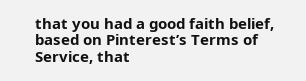that you had a good faith belief, based on Pinterest’s Terms of Service, that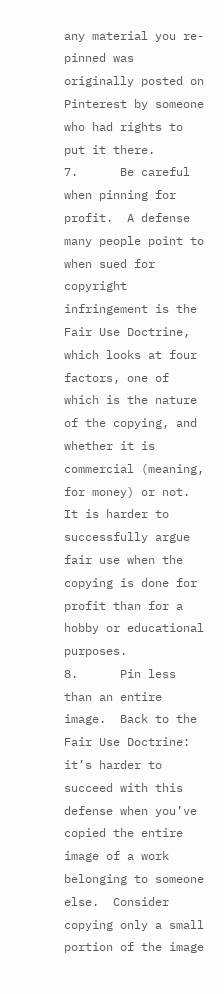any material you re-pinned was originally posted on Pinterest by someone who had rights to put it there.
7.      Be careful when pinning for profit.  A defense many people point to when sued for copyright infringement is the Fair Use Doctrine, which looks at four factors, one of which is the nature of the copying, and whether it is commercial (meaning, for money) or not.  It is harder to successfully argue fair use when the copying is done for profit than for a hobby or educational purposes.
8.      Pin less than an entire image.  Back to the Fair Use Doctrine: it’s harder to succeed with this defense when you’ve copied the entire image of a work belonging to someone else.  Consider copying only a small portion of the image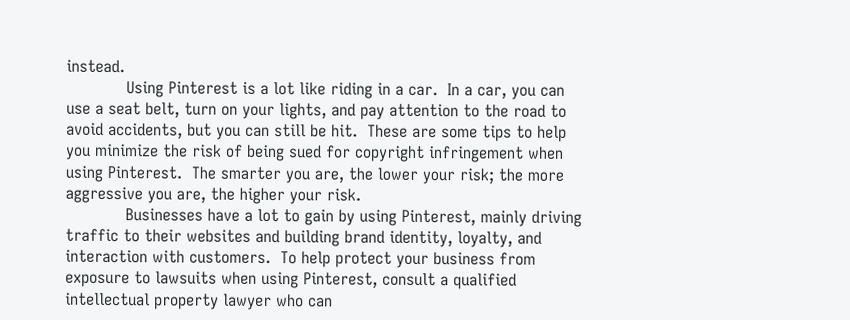instead.
            Using Pinterest is a lot like riding in a car.  In a car, you can use a seat belt, turn on your lights, and pay attention to the road to avoid accidents, but you can still be hit.  These are some tips to help you minimize the risk of being sued for copyright infringement when using Pinterest.  The smarter you are, the lower your risk; the more aggressive you are, the higher your risk.
            Businesses have a lot to gain by using Pinterest, mainly driving traffic to their websites and building brand identity, loyalty, and interaction with customers.  To help protect your business from exposure to lawsuits when using Pinterest, consult a qualified intellectual property lawyer who can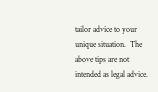tailor advice to your unique situation.  The above tips are not intended as legal advice.